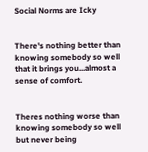Social Norms are Icky


There's nothing better than knowing somebody so well that it brings you...almost a sense of comfort.


Theres nothing worse than knowing somebody so well but never being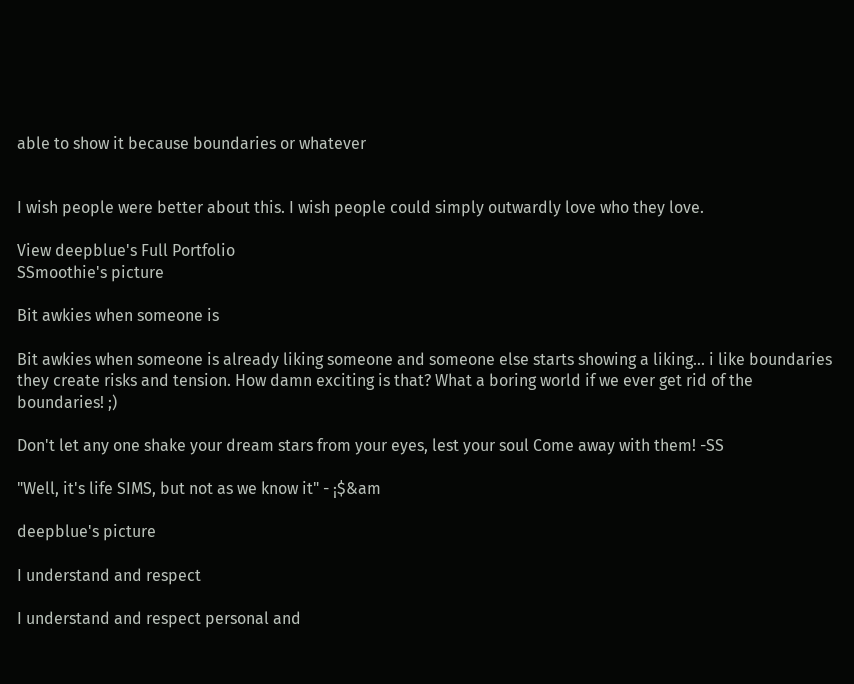able to show it because boundaries or whatever


I wish people were better about this. I wish people could simply outwardly love who they love.

View deepblue's Full Portfolio
SSmoothie's picture

Bit awkies when someone is

Bit awkies when someone is already liking someone and someone else starts showing a liking... i like boundaries they create risks and tension. How damn exciting is that? What a boring world if we ever get rid of the boundaries! ;)

Don't let any one shake your dream stars from your eyes, lest your soul Come away with them! -SS

"Well, it's life SIMS, but not as we know it" - ¡$&am

deepblue's picture

I understand and respect

I understand and respect personal and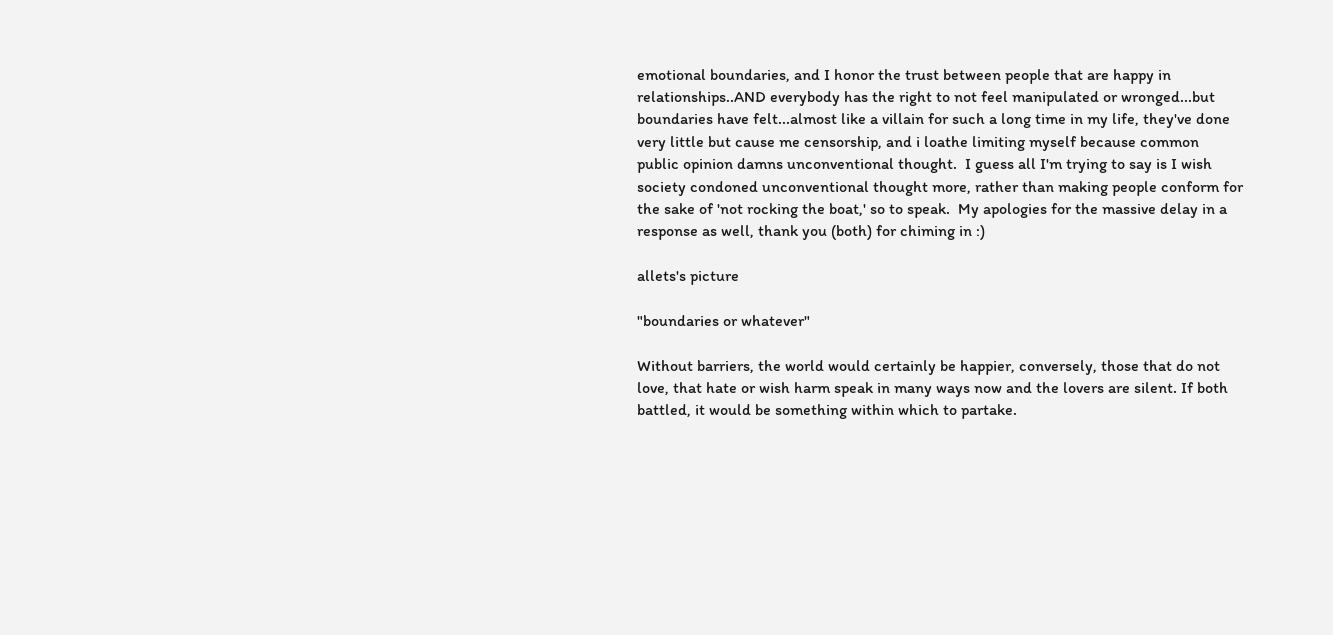emotional boundaries, and I honor the trust between people that are happy in relationships..AND everybody has the right to not feel manipulated or wronged...but boundaries have felt...almost like a villain for such a long time in my life, they've done very little but cause me censorship, and i loathe limiting myself because common public opinion damns unconventional thought.  I guess all I'm trying to say is I wish society condoned unconventional thought more, rather than making people conform for the sake of 'not rocking the boat,' so to speak.  My apologies for the massive delay in a response as well, thank you (both) for chiming in :)

allets's picture

"boundaries or whatever"

Without barriers, the world would certainly be happier, conversely, those that do not love, that hate or wish harm speak in many ways now and the lovers are silent. If both battled, it would be something within which to partake.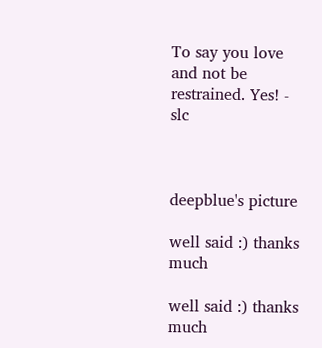To say you love and not be restrained. Yes! - slc



deepblue's picture

well said :) thanks much

well said :) thanks much